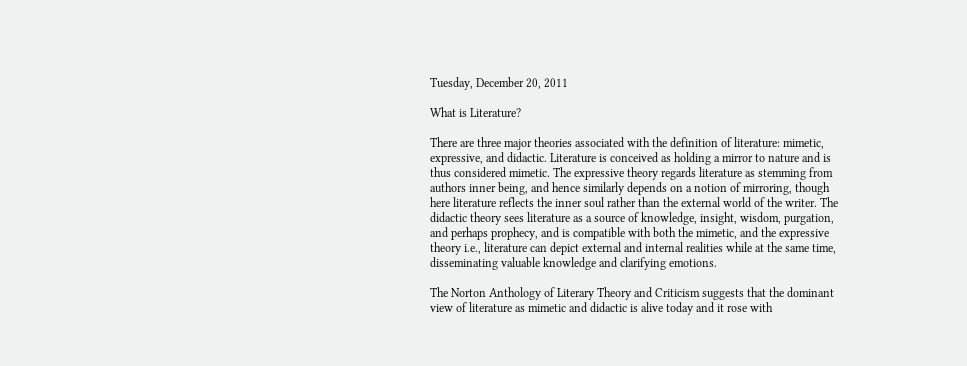Tuesday, December 20, 2011

What is Literature?

There are three major theories associated with the definition of literature: mimetic, expressive, and didactic. Literature is conceived as holding a mirror to nature and is thus considered mimetic. The expressive theory regards literature as stemming from authors inner being, and hence similarly depends on a notion of mirroring, though here literature reflects the inner soul rather than the external world of the writer. The didactic theory sees literature as a source of knowledge, insight, wisdom, purgation, and perhaps prophecy, and is compatible with both the mimetic, and the expressive theory i.e., literature can depict external and internal realities while at the same time, disseminating valuable knowledge and clarifying emotions.

The Norton Anthology of Literary Theory and Criticism suggests that the dominant view of literature as mimetic and didactic is alive today and it rose with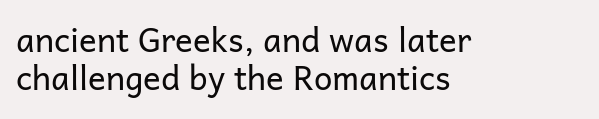ancient Greeks, and was later challenged by the Romantics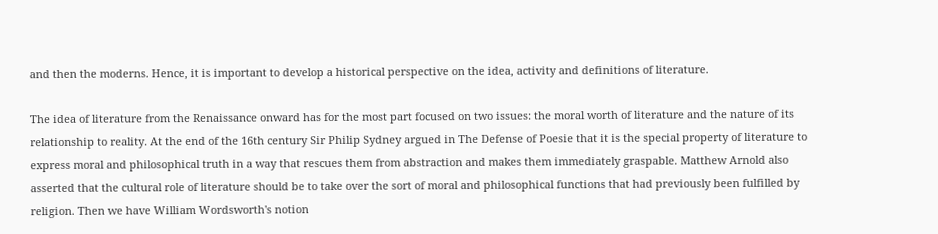and then the moderns. Hence, it is important to develop a historical perspective on the idea, activity and definitions of literature.

The idea of literature from the Renaissance onward has for the most part focused on two issues: the moral worth of literature and the nature of its relationship to reality. At the end of the 16th century Sir Philip Sydney argued in The Defense of Poesie that it is the special property of literature to express moral and philosophical truth in a way that rescues them from abstraction and makes them immediately graspable. Matthew Arnold also asserted that the cultural role of literature should be to take over the sort of moral and philosophical functions that had previously been fulfilled by religion. Then we have William Wordsworth's notion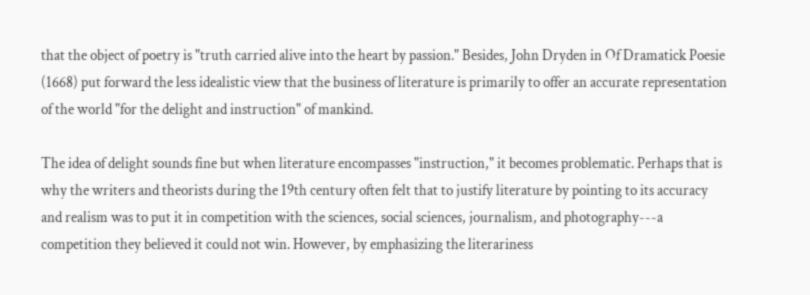that the object of poetry is "truth carried alive into the heart by passion." Besides, John Dryden in Of Dramatick Poesie (1668) put forward the less idealistic view that the business of literature is primarily to offer an accurate representation of the world "for the delight and instruction" of mankind.

The idea of delight sounds fine but when literature encompasses "instruction," it becomes problematic. Perhaps that is why the writers and theorists during the 19th century often felt that to justify literature by pointing to its accuracy and realism was to put it in competition with the sciences, social sciences, journalism, and photography---a competition they believed it could not win. However, by emphasizing the literariness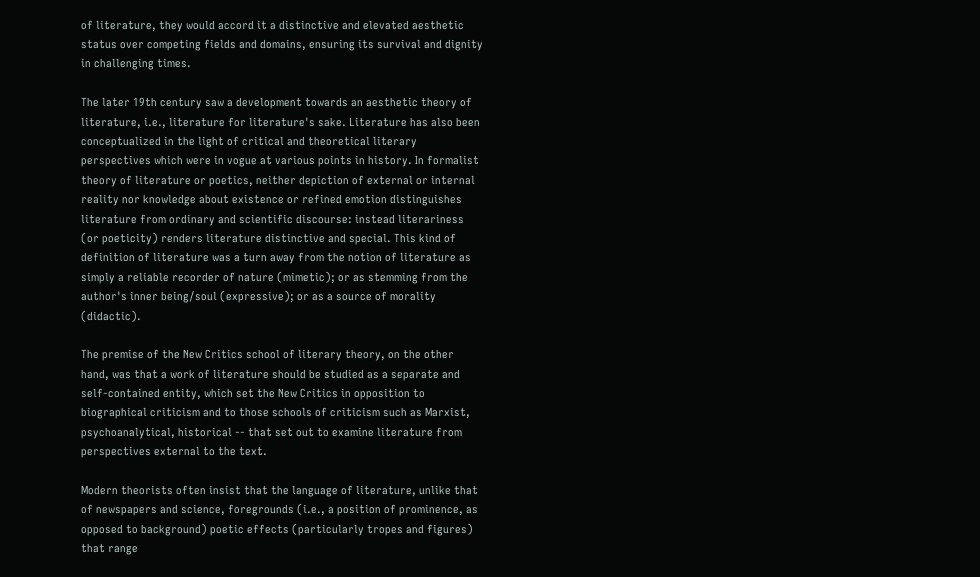of literature, they would accord it a distinctive and elevated aesthetic status over competing fields and domains, ensuring its survival and dignity in challenging times.

The later 19th century saw a development towards an aesthetic theory of literature, i.e., literature for literature's sake. Literature has also been conceptualized in the light of critical and theoretical literary perspectives which were in vogue at various points in history. In formalist theory of literature or poetics, neither depiction of external or internal reality nor knowledge about existence or refined emotion distinguishes literature from ordinary and scientific discourse: instead literariness (or poeticity) renders literature distinctive and special. This kind of definition of literature was a turn away from the notion of literature as simply a reliable recorder of nature (mimetic); or as stemming from the author's inner being/soul (expressive); or as a source of morality (didactic).

The premise of the New Critics school of literary theory, on the other hand, was that a work of literature should be studied as a separate and self-contained entity, which set the New Critics in opposition to biographical criticism and to those schools of criticism such as Marxist, psychoanalytical, historical -- that set out to examine literature from perspectives external to the text.

Modern theorists often insist that the language of literature, unlike that of newspapers and science, foregrounds (i.e., a position of prominence, as opposed to background) poetic effects (particularly tropes and figures) that range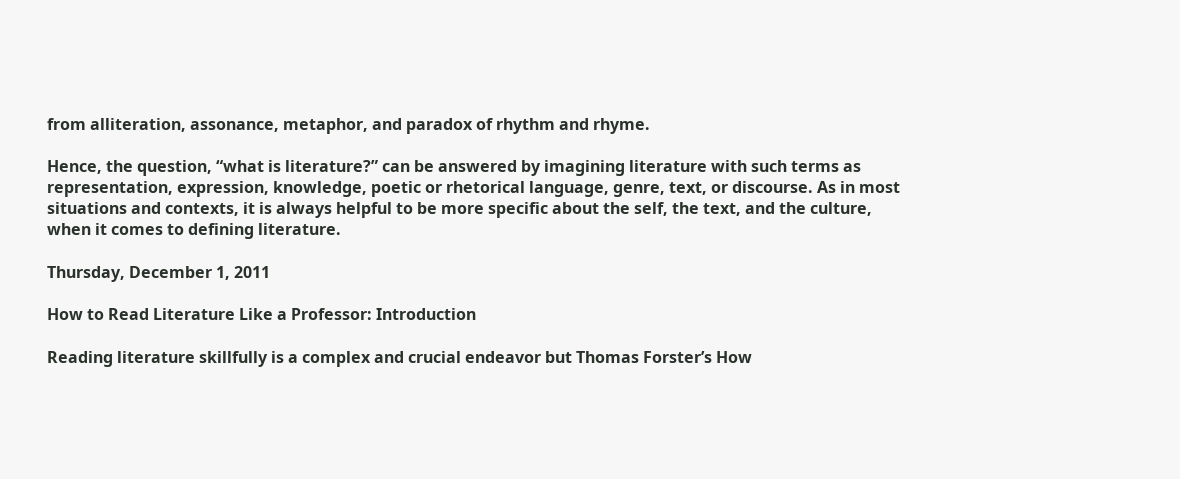from alliteration, assonance, metaphor, and paradox of rhythm and rhyme.

Hence, the question, “what is literature?” can be answered by imagining literature with such terms as representation, expression, knowledge, poetic or rhetorical language, genre, text, or discourse. As in most situations and contexts, it is always helpful to be more specific about the self, the text, and the culture, when it comes to defining literature.

Thursday, December 1, 2011

How to Read Literature Like a Professor: Introduction

Reading literature skillfully is a complex and crucial endeavor but Thomas Forster’s How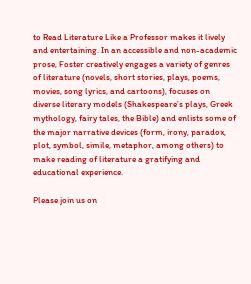to Read Literature Like a Professor makes it lively and entertaining. In an accessible and non-academic prose, Foster creatively engages a variety of genres of literature (novels, short stories, plays, poems, movies, song lyrics, and cartoons), focuses on diverse literary models (Shakespeare’s plays, Greek mythology, fairy tales, the Bible) and enlists some of the major narrative devices (form, irony, paradox, plot, symbol, simile, metaphor, among others) to make reading of literature a gratifying and educational experience.

Please join us on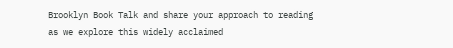Brooklyn Book Talk and share your approach to reading as we explore this widely acclaimed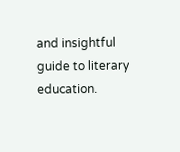and insightful guide to literary education.